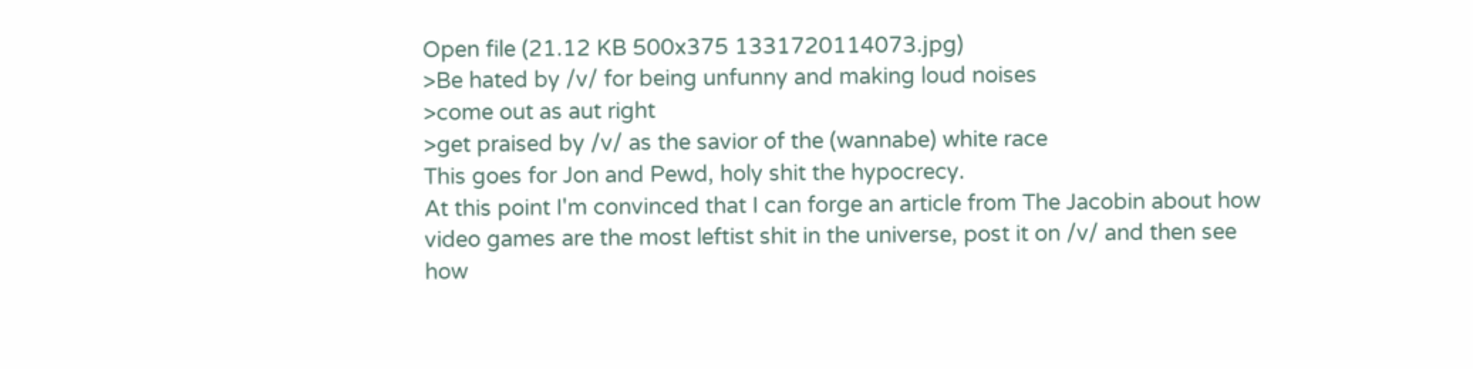Open file (21.12 KB 500x375 1331720114073.jpg)
>Be hated by /v/ for being unfunny and making loud noises
>come out as aut right
>get praised by /v/ as the savior of the (wannabe) white race
This goes for Jon and Pewd, holy shit the hypocrecy.
At this point I'm convinced that I can forge an article from The Jacobin about how video games are the most leftist shit in the universe, post it on /v/ and then see how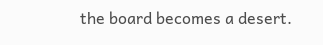the board becomes a desert.